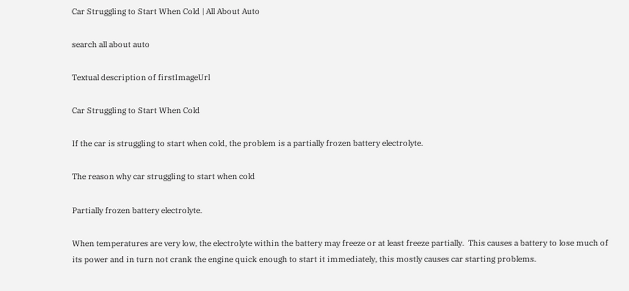Car Struggling to Start When Cold | All About Auto

search all about auto

Textual description of firstImageUrl

Car Struggling to Start When Cold

If the car is struggling to start when cold, the problem is a partially frozen battery electrolyte.

The reason why car struggling to start when cold

Partially frozen battery electrolyte.

When temperatures are very low, the electrolyte within the battery may freeze or at least freeze partially.  This causes a battery to lose much of its power and in turn not crank the engine quick enough to start it immediately, this mostly causes car starting problems.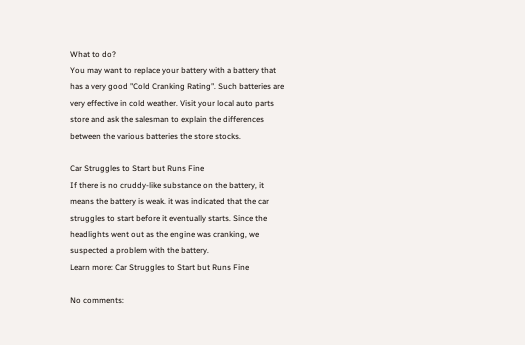What to do?
You may want to replace your battery with a battery that has a very good "Cold Cranking Rating". Such batteries are very effective in cold weather. Visit your local auto parts store and ask the salesman to explain the differences between the various batteries the store stocks.

Car Struggles to Start but Runs Fine
If there is no cruddy-like substance on the battery, it means the battery is weak. it was indicated that the car struggles to start before it eventually starts. Since the headlights went out as the engine was cranking, we suspected a problem with the battery.
Learn more: Car Struggles to Start but Runs Fine

No comments: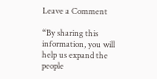Leave a Comment

“By sharing this information, you will help us expand the people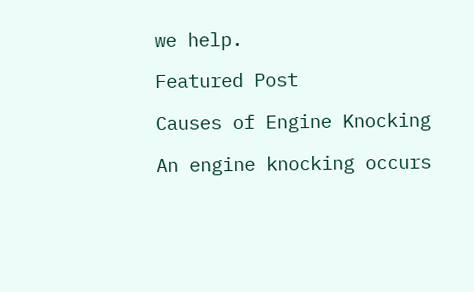we help.

Featured Post

Causes of Engine Knocking

An engine knocking occurs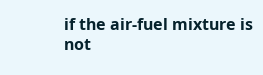if the air-fuel mixture is not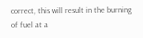correct, this will result in the burning of fuel at a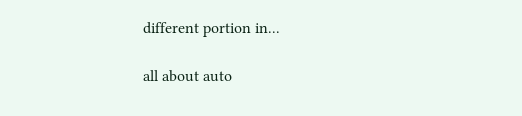different portion in...

all about auto